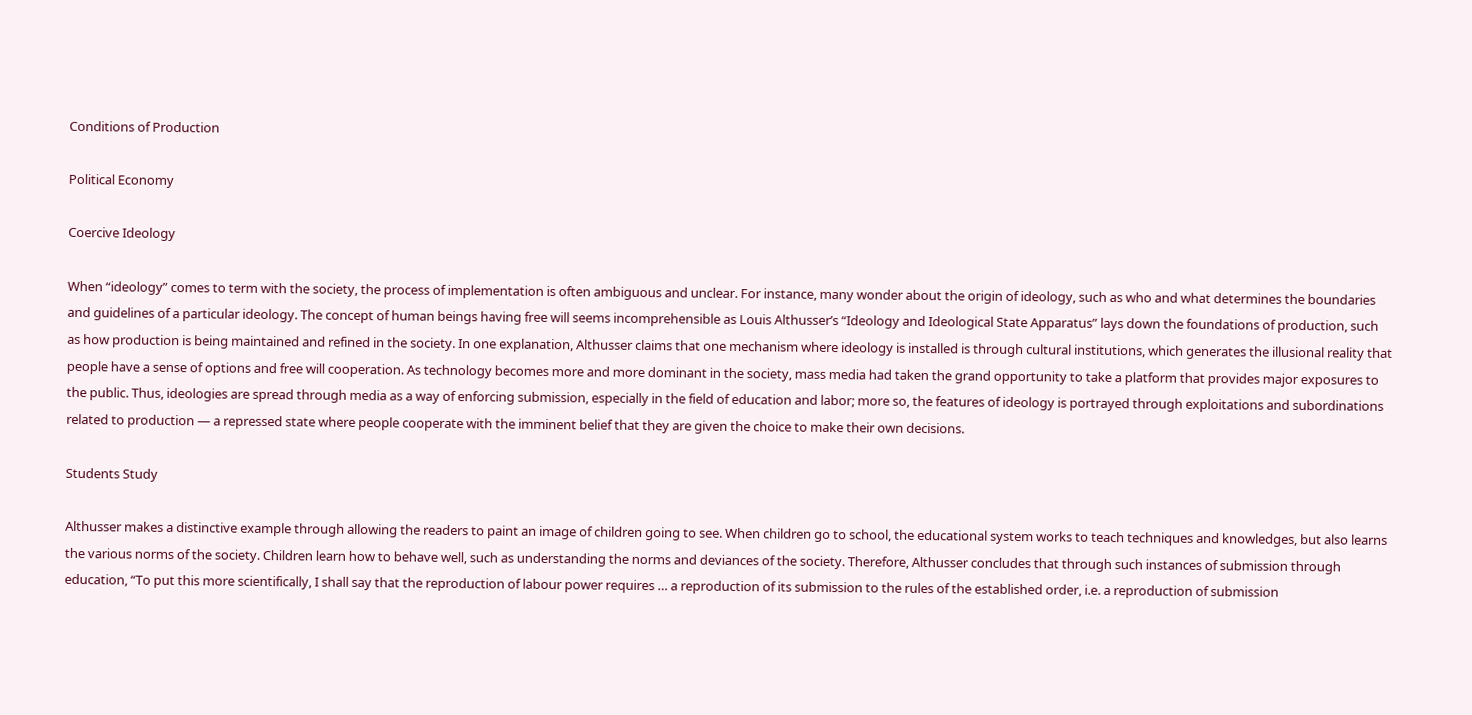Conditions of Production

Political Economy

Coercive Ideology

When “ideology” comes to term with the society, the process of implementation is often ambiguous and unclear. For instance, many wonder about the origin of ideology, such as who and what determines the boundaries and guidelines of a particular ideology. The concept of human beings having free will seems incomprehensible as Louis Althusser’s “Ideology and Ideological State Apparatus” lays down the foundations of production, such as how production is being maintained and refined in the society. In one explanation, Althusser claims that one mechanism where ideology is installed is through cultural institutions, which generates the illusional reality that people have a sense of options and free will cooperation. As technology becomes more and more dominant in the society, mass media had taken the grand opportunity to take a platform that provides major exposures to the public. Thus, ideologies are spread through media as a way of enforcing submission, especially in the field of education and labor; more so, the features of ideology is portrayed through exploitations and subordinations related to production — a repressed state where people cooperate with the imminent belief that they are given the choice to make their own decisions.

Students Study

Althusser makes a distinctive example through allowing the readers to paint an image of children going to see. When children go to school, the educational system works to teach techniques and knowledges, but also learns the various norms of the society. Children learn how to behave well, such as understanding the norms and deviances of the society. Therefore, Althusser concludes that through such instances of submission through education, “To put this more scientifically, I shall say that the reproduction of labour power requires … a reproduction of its submission to the rules of the established order, i.e. a reproduction of submission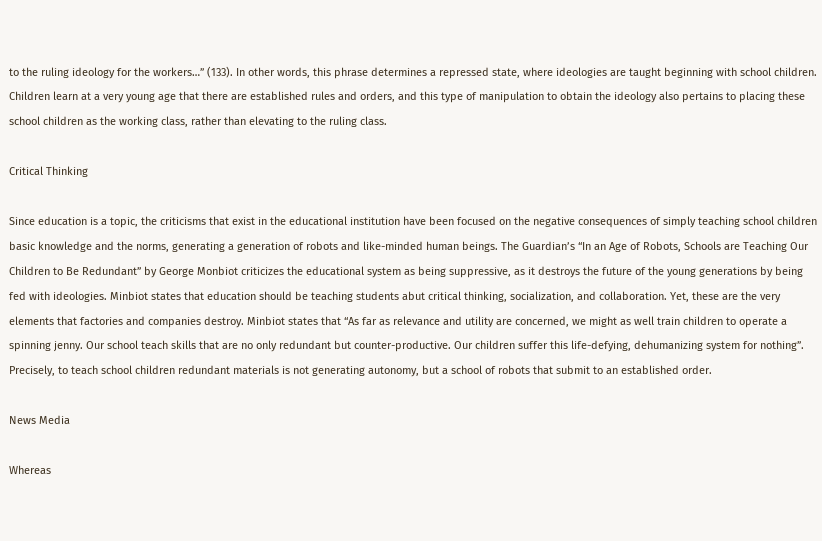to the ruling ideology for the workers…” (133). In other words, this phrase determines a repressed state, where ideologies are taught beginning with school children. Children learn at a very young age that there are established rules and orders, and this type of manipulation to obtain the ideology also pertains to placing these school children as the working class, rather than elevating to the ruling class.

Critical Thinking

Since education is a topic, the criticisms that exist in the educational institution have been focused on the negative consequences of simply teaching school children basic knowledge and the norms, generating a generation of robots and like-minded human beings. The Guardian’s “In an Age of Robots, Schools are Teaching Our Children to Be Redundant” by George Monbiot criticizes the educational system as being suppressive, as it destroys the future of the young generations by being fed with ideologies. Minbiot states that education should be teaching students abut critical thinking, socialization, and collaboration. Yet, these are the very elements that factories and companies destroy. Minbiot states that “As far as relevance and utility are concerned, we might as well train children to operate a spinning jenny. Our school teach skills that are no only redundant but counter-productive. Our children suffer this life-defying, dehumanizing system for nothing”. Precisely, to teach school children redundant materials is not generating autonomy, but a school of robots that submit to an established order.

News Media

Whereas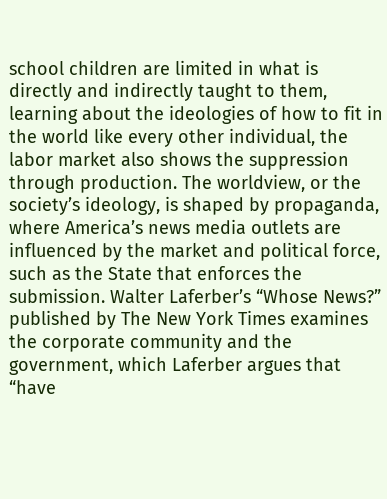school children are limited in what is directly and indirectly taught to them, learning about the ideologies of how to fit in the world like every other individual, the labor market also shows the suppression through production. The worldview, or the society’s ideology, is shaped by propaganda, where America’s news media outlets are influenced by the market and political force, such as the State that enforces the submission. Walter Laferber’s “Whose News?” published by The New York Times examines the corporate community and the government, which Laferber argues that “have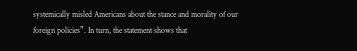systemically misled Americans about the stance and morality of our foreign policies”. In turn, the statement shows that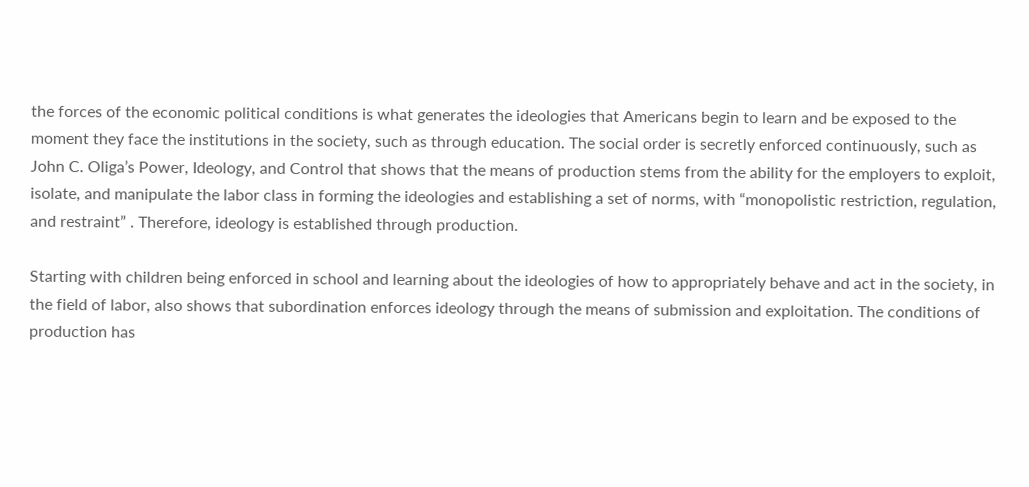the forces of the economic political conditions is what generates the ideologies that Americans begin to learn and be exposed to the moment they face the institutions in the society, such as through education. The social order is secretly enforced continuously, such as John C. Oliga’s Power, Ideology, and Control that shows that the means of production stems from the ability for the employers to exploit, isolate, and manipulate the labor class in forming the ideologies and establishing a set of norms, with “monopolistic restriction, regulation, and restraint” . Therefore, ideology is established through production.

Starting with children being enforced in school and learning about the ideologies of how to appropriately behave and act in the society, in the field of labor, also shows that subordination enforces ideology through the means of submission and exploitation. The conditions of production has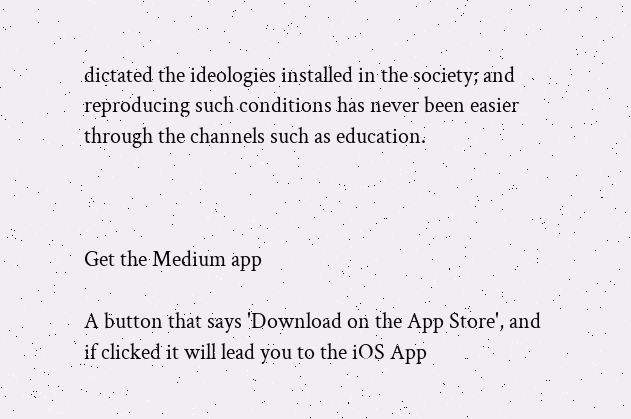dictated the ideologies installed in the society; and reproducing such conditions has never been easier through the channels such as education.



Get the Medium app

A button that says 'Download on the App Store', and if clicked it will lead you to the iOS App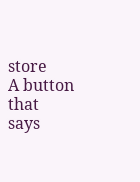store
A button that says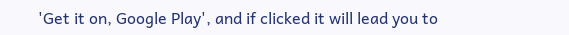'Get it on, Google Play', and if clicked it will lead you to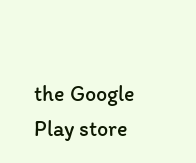the Google Play store